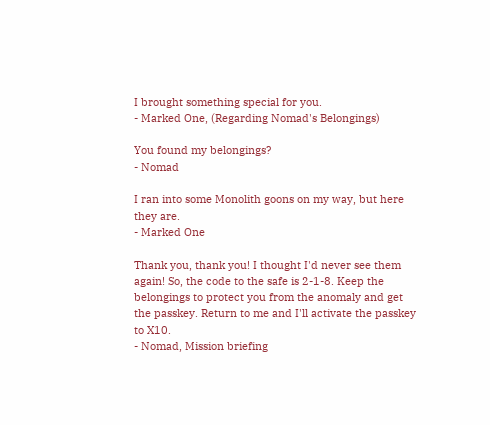I brought something special for you.
- Marked One, (Regarding Nomad's Belongings)

You found my belongings?
- Nomad

I ran into some Monolith goons on my way, but here they are.
- Marked One

Thank you, thank you! I thought I'd never see them again! So, the code to the safe is 2-1-8. Keep the belongings to protect you from the anomaly and get the passkey. Return to me and I'll activate the passkey to X10.
- Nomad, Mission briefing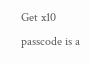Get x10 passcode is a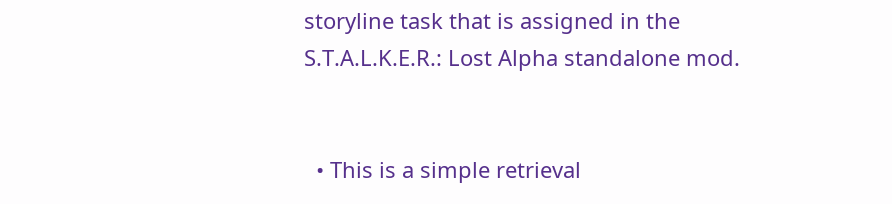storyline task that is assigned in the S.T.A.L.K.E.R.: Lost Alpha standalone mod.


  • This is a simple retrieval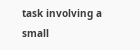task involving a small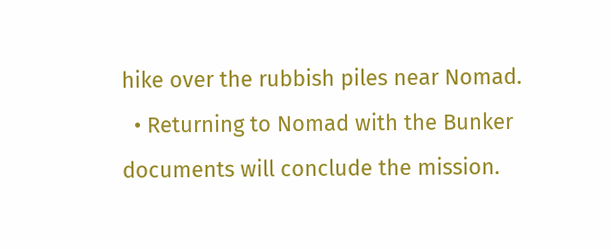hike over the rubbish piles near Nomad.
  • Returning to Nomad with the Bunker documents will conclude the mission.